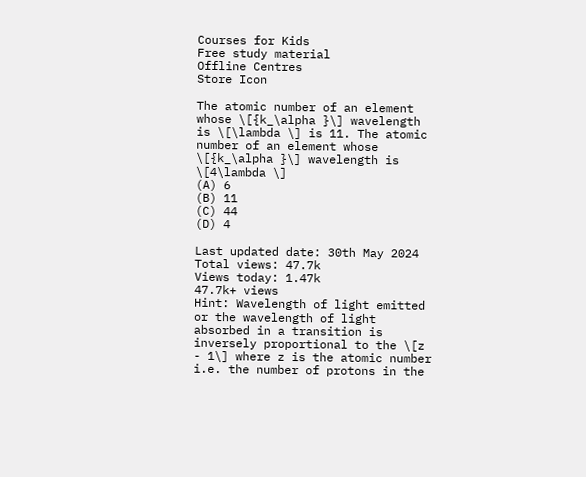Courses for Kids
Free study material
Offline Centres
Store Icon

The atomic number of an element whose \[{k_\alpha }\] wavelength is \[\lambda \] is 11. The atomic number of an element whose \[{k_\alpha }\] wavelength is \[4\lambda \]
(A) 6
(B) 11
(C) 44
(D) 4

Last updated date: 30th May 2024
Total views: 47.7k
Views today: 1.47k
47.7k+ views
Hint: Wavelength of light emitted or the wavelength of light absorbed in a transition is inversely proportional to the \[z - 1\] where z is the atomic number i.e. the number of protons in the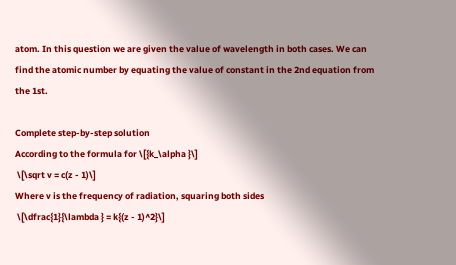atom. In this question we are given the value of wavelength in both cases. We can find the atomic number by equating the value of constant in the 2nd equation from the 1st.

Complete step-by-step solution
According to the formula for \[{k_\alpha }\]
 \[\sqrt v = c(z - 1)\]
Where v is the frequency of radiation, squaring both sides
 \[\dfrac{1}{\lambda } = k{(z - 1)^2}\]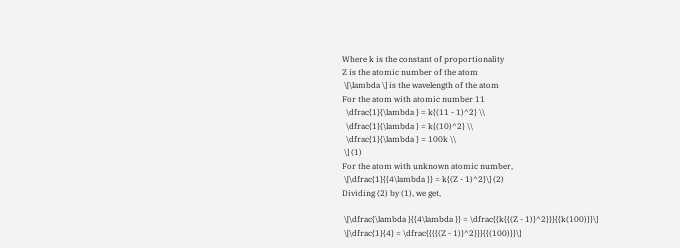Where k is the constant of proportionality
Z is the atomic number of the atom
 \[\lambda \] is the wavelength of the atom
For the atom with atomic number 11
  \dfrac{1}{\lambda } = k{(11 - 1)^2} \\
  \dfrac{1}{\lambda } = k{(10)^2} \\
  \dfrac{1}{\lambda } = 100k \\
 \] (1)
For the atom with unknown atomic number,
 \[\dfrac{1}{{4\lambda }} = k{(Z - 1)^2}\] (2)
Dividing (2) by (1), we get,

 \[\dfrac{\lambda }{{4\lambda }} = \dfrac{{k{{(Z - 1)}^2}}}{{k(100)}}\]
 \[\dfrac{1}{4} = \dfrac{{{{(Z - 1)}^2}}}{{(100)}}\]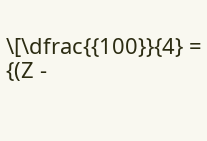\[\dfrac{{100}}{4} = {(Z -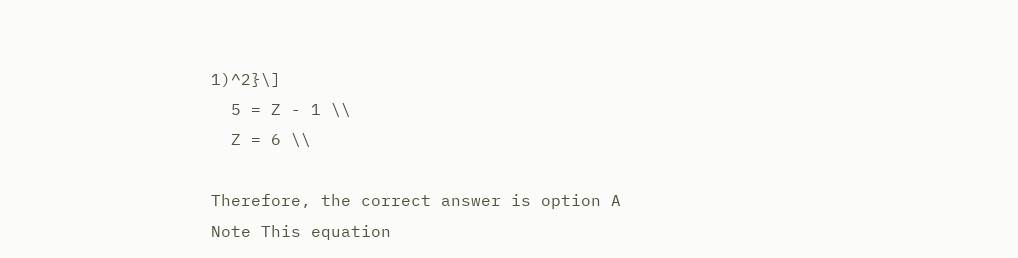1)^2}\]
  5 = Z - 1 \\
  Z = 6 \\

Therefore, the correct answer is option A
Note This equation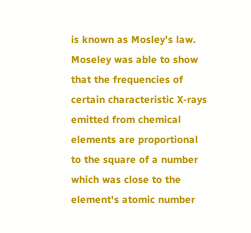is known as Mosley’s law. Moseley was able to show that the frequencies of certain characteristic X-rays emitted from chemical elements are proportional to the square of a number which was close to the element's atomic number